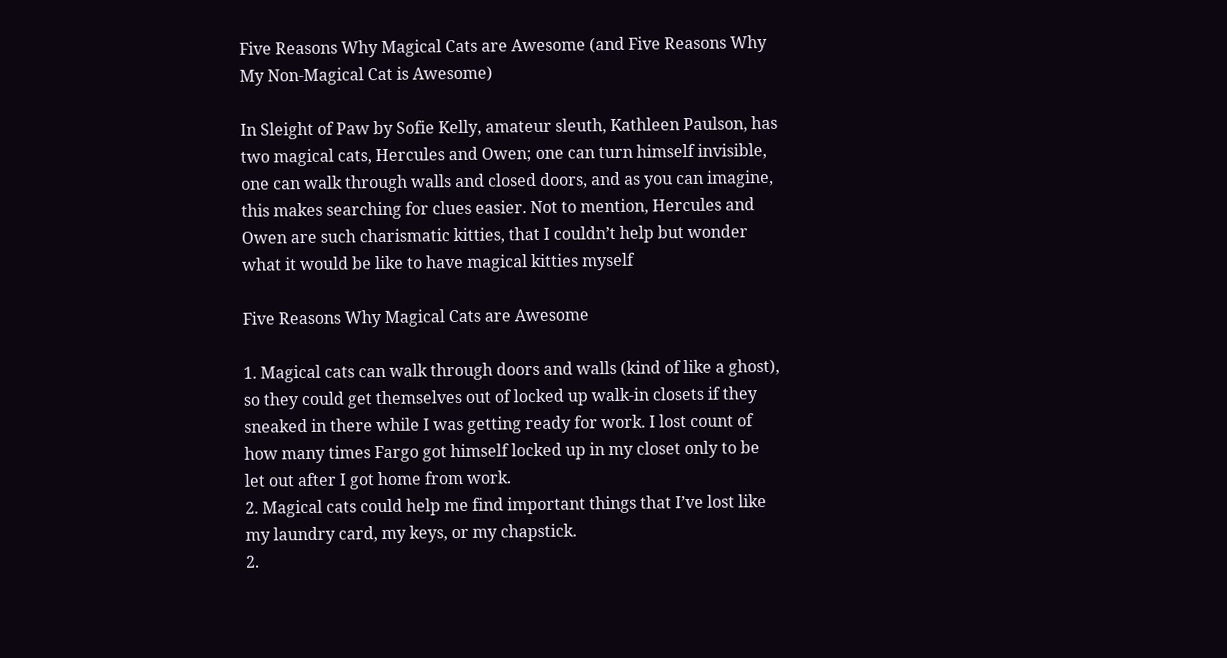Five Reasons Why Magical Cats are Awesome (and Five Reasons Why My Non-Magical Cat is Awesome)

In Sleight of Paw by Sofie Kelly, amateur sleuth, Kathleen Paulson, has two magical cats, Hercules and Owen; one can turn himself invisible, one can walk through walls and closed doors, and as you can imagine, this makes searching for clues easier. Not to mention, Hercules and Owen are such charismatic kitties, that I couldn’t help but wonder what it would be like to have magical kitties myself

Five Reasons Why Magical Cats are Awesome

1. Magical cats can walk through doors and walls (kind of like a ghost), so they could get themselves out of locked up walk-in closets if they sneaked in there while I was getting ready for work. I lost count of how many times Fargo got himself locked up in my closet only to be let out after I got home from work.
2. Magical cats could help me find important things that I’ve lost like my laundry card, my keys, or my chapstick.
2.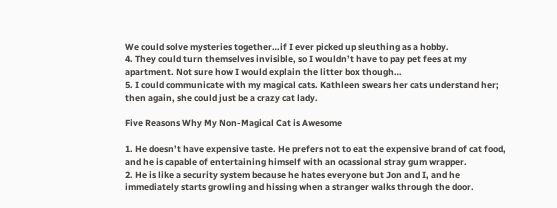We could solve mysteries together…if I ever picked up sleuthing as a hobby.
4. They could turn themselves invisible, so I wouldn’t have to pay pet fees at my apartment. Not sure how I would explain the litter box though…
5. I could communicate with my magical cats. Kathleen swears her cats understand her; then again, she could just be a crazy cat lady.

Five Reasons Why My Non-Magical Cat is Awesome

1. He doesn’t have expensive taste. He prefers not to eat the expensive brand of cat food, and he is capable of entertaining himself with an ocassional stray gum wrapper.
2. He is like a security system because he hates everyone but Jon and I, and he immediately starts growling and hissing when a stranger walks through the door.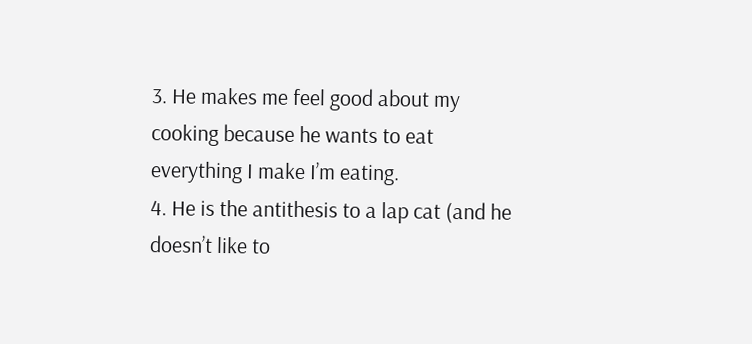3. He makes me feel good about my cooking because he wants to eat everything I make I’m eating.
4. He is the antithesis to a lap cat (and he doesn’t like to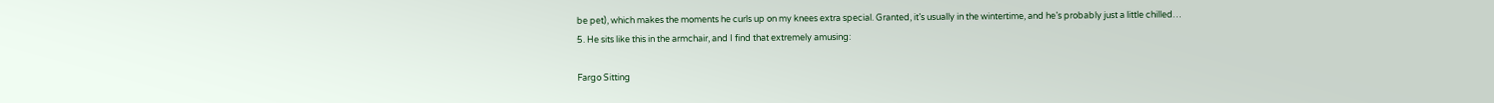be pet), which makes the moments he curls up on my knees extra special. Granted, it’s usually in the wintertime, and he’s probably just a little chilled…
5. He sits like this in the armchair, and I find that extremely amusing:

Fargo Sitting